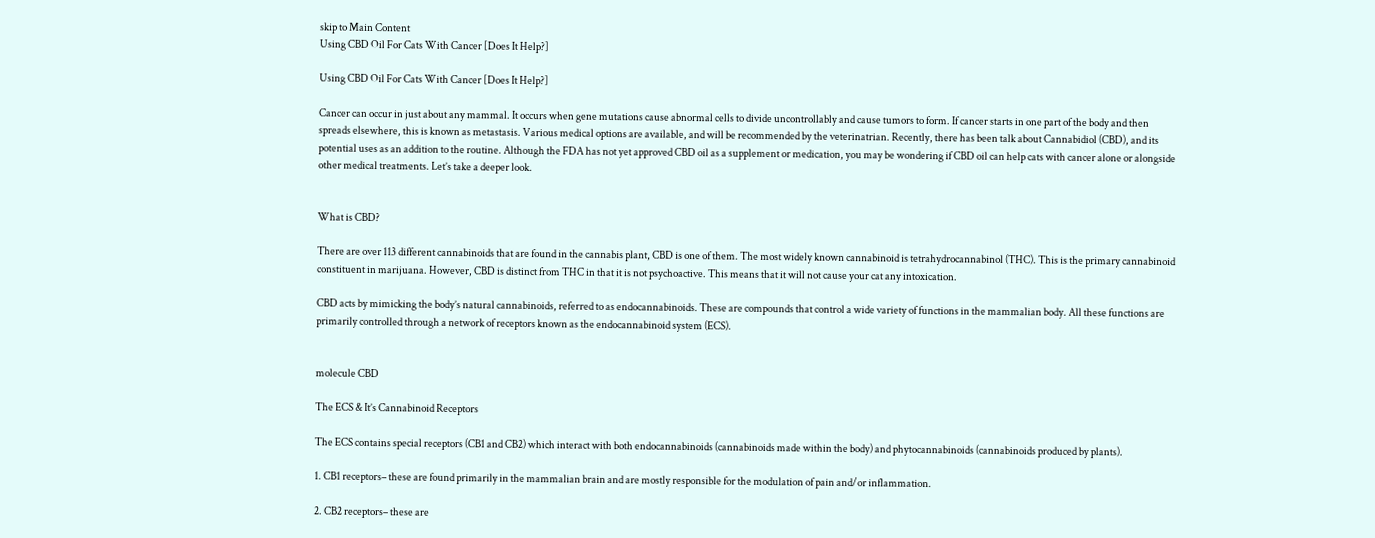skip to Main Content
Using CBD Oil For Cats With Cancer [Does It Help?]

Using CBD Oil For Cats With Cancer [Does It Help?]

Cancer can occur in just about any mammal. It occurs when gene mutations cause abnormal cells to divide uncontrollably and cause tumors to form. If cancer starts in one part of the body and then spreads elsewhere, this is known as metastasis. Various medical options are available, and will be recommended by the veterinatrian. Recently, there has been talk about Cannabidiol (CBD), and its potential uses as an addition to the routine. Although the FDA has not yet approved CBD oil as a supplement or medication, you may be wondering if CBD oil can help cats with cancer alone or alongside other medical treatments. Let’s take a deeper look.


What is CBD?

There are over 113 different cannabinoids that are found in the cannabis plant, CBD is one of them. The most widely known cannabinoid is tetrahydrocannabinol (THC). This is the primary cannabinoid constituent in marijuana. However, CBD is distinct from THC in that it is not psychoactive. This means that it will not cause your cat any intoxication.

CBD acts by mimicking the body’s natural cannabinoids, referred to as endocannabinoids. These are compounds that control a wide variety of functions in the mammalian body. All these functions are primarily controlled through a network of receptors known as the endocannabinoid system (ECS).


molecule CBD

The ECS & It’s Cannabinoid Receptors

The ECS contains special receptors (CB1 and CB2) which interact with both endocannabinoids (cannabinoids made within the body) and phytocannabinoids (cannabinoids produced by plants).

1. CB1 receptors– these are found primarily in the mammalian brain and are mostly responsible for the modulation of pain and/or inflammation.

2. CB2 receptors– these are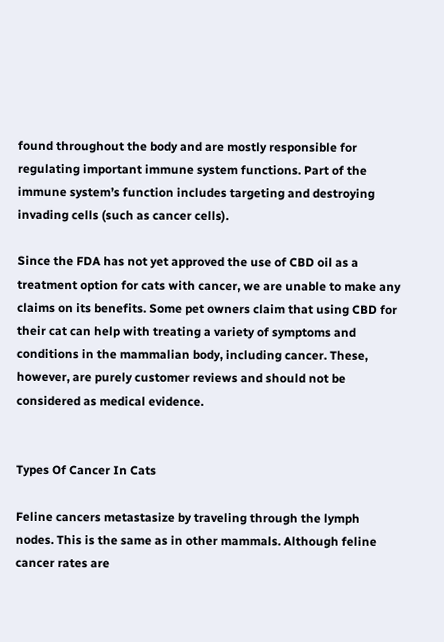found throughout the body and are mostly responsible for regulating important immune system functions. Part of the immune system’s function includes targeting and destroying invading cells (such as cancer cells).

Since the FDA has not yet approved the use of CBD oil as a treatment option for cats with cancer, we are unable to make any claims on its benefits. Some pet owners claim that using CBD for their cat can help with treating a variety of symptoms and conditions in the mammalian body, including cancer. These, however, are purely customer reviews and should not be considered as medical evidence.


Types Of Cancer In Cats

Feline cancers metastasize by traveling through the lymph nodes. This is the same as in other mammals. Although feline cancer rates are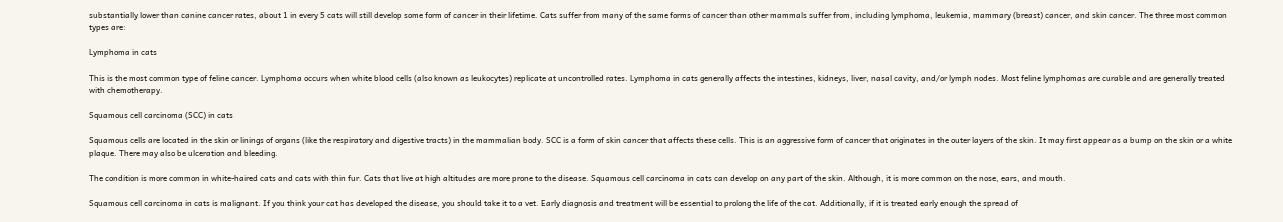substantially lower than canine cancer rates, about 1 in every 5 cats will still develop some form of cancer in their lifetime. Cats suffer from many of the same forms of cancer than other mammals suffer from, including lymphoma, leukemia, mammary (breast) cancer, and skin cancer. The three most common types are:

Lymphoma in cats

This is the most common type of feline cancer. Lymphoma occurs when white blood cells (also known as leukocytes) replicate at uncontrolled rates. Lymphoma in cats generally affects the intestines, kidneys, liver, nasal cavity, and/or lymph nodes. Most feline lymphomas are curable and are generally treated with chemotherapy.

Squamous cell carcinoma (SCC) in cats

Squamous cells are located in the skin or linings of organs (like the respiratory and digestive tracts) in the mammalian body. SCC is a form of skin cancer that affects these cells. This is an aggressive form of cancer that originates in the outer layers of the skin. It may first appear as a bump on the skin or a white plaque. There may also be ulceration and bleeding.

The condition is more common in white-haired cats and cats with thin fur. Cats that live at high altitudes are more prone to the disease. Squamous cell carcinoma in cats can develop on any part of the skin. Although, it is more common on the nose, ears, and mouth.

Squamous cell carcinoma in cats is malignant. If you think your cat has developed the disease, you should take it to a vet. Early diagnosis and treatment will be essential to prolong the life of the cat. Additionally, if it is treated early enough the spread of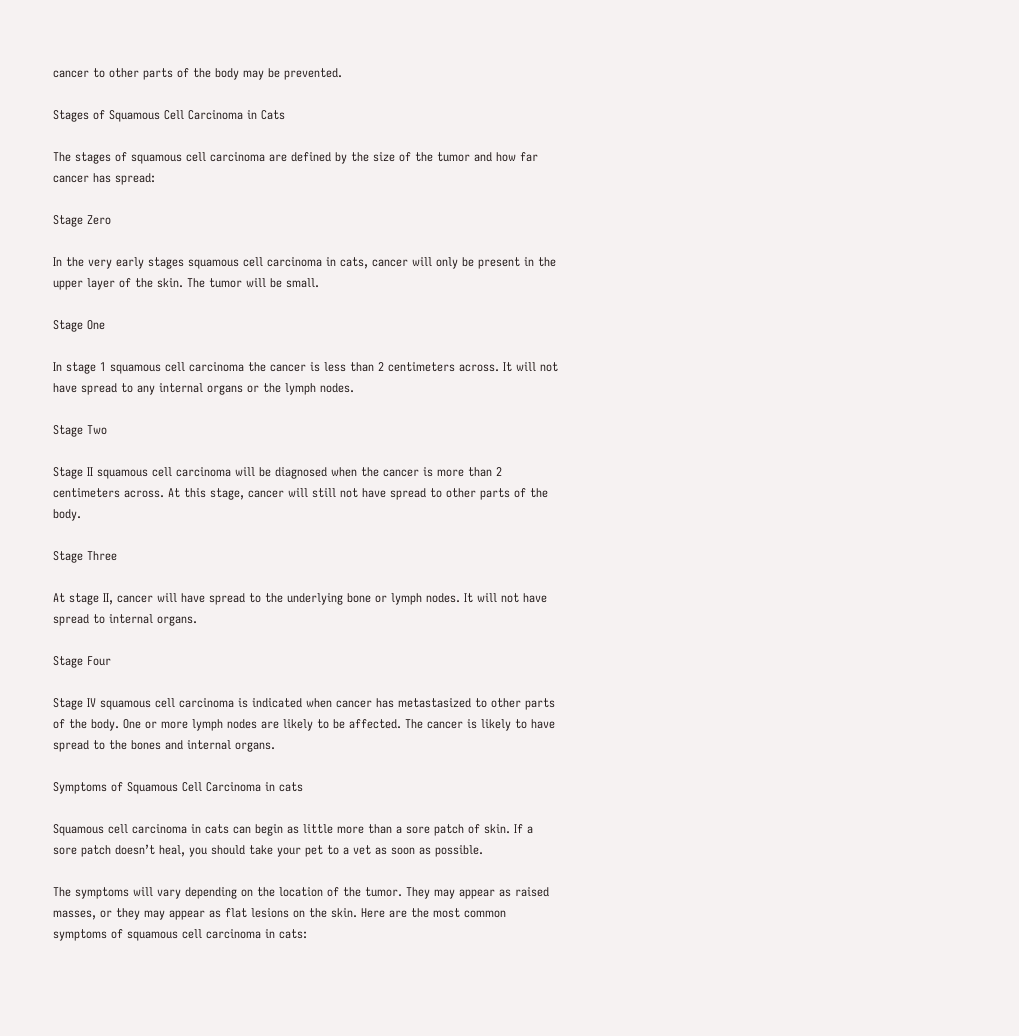cancer to other parts of the body may be prevented.

Stages of Squamous Cell Carcinoma in Cats

The stages of squamous cell carcinoma are defined by the size of the tumor and how far cancer has spread:

Stage Zero

In the very early stages squamous cell carcinoma in cats, cancer will only be present in the upper layer of the skin. The tumor will be small.

Stage One

In stage 1 squamous cell carcinoma the cancer is less than 2 centimeters across. It will not have spread to any internal organs or the lymph nodes.

Stage Two

Stage II squamous cell carcinoma will be diagnosed when the cancer is more than 2 centimeters across. At this stage, cancer will still not have spread to other parts of the body.

Stage Three

At stage II, cancer will have spread to the underlying bone or lymph nodes. It will not have spread to internal organs.

Stage Four

Stage IV squamous cell carcinoma is indicated when cancer has metastasized to other parts of the body. One or more lymph nodes are likely to be affected. The cancer is likely to have spread to the bones and internal organs.

Symptoms of Squamous Cell Carcinoma in cats

Squamous cell carcinoma in cats can begin as little more than a sore patch of skin. If a sore patch doesn’t heal, you should take your pet to a vet as soon as possible.

The symptoms will vary depending on the location of the tumor. They may appear as raised masses, or they may appear as flat lesions on the skin. Here are the most common symptoms of squamous cell carcinoma in cats: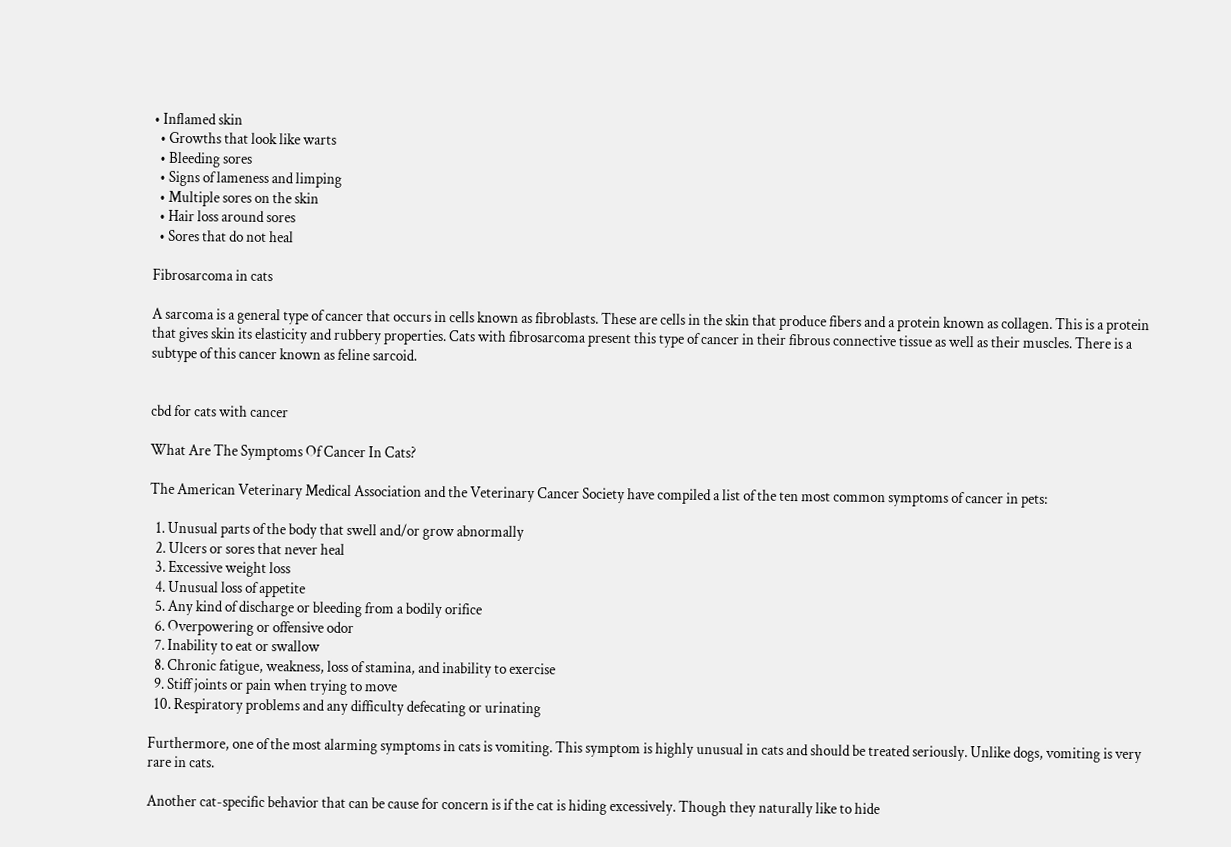• Inflamed skin
  • Growths that look like warts
  • Bleeding sores
  • Signs of lameness and limping
  • Multiple sores on the skin
  • Hair loss around sores
  • Sores that do not heal

Fibrosarcoma in cats

A sarcoma is a general type of cancer that occurs in cells known as fibroblasts. These are cells in the skin that produce fibers and a protein known as collagen. This is a protein that gives skin its elasticity and rubbery properties. Cats with fibrosarcoma present this type of cancer in their fibrous connective tissue as well as their muscles. There is a subtype of this cancer known as feline sarcoid.


cbd for cats with cancer

What Are The Symptoms Of Cancer In Cats?

The American Veterinary Medical Association and the Veterinary Cancer Society have compiled a list of the ten most common symptoms of cancer in pets:

  1. Unusual parts of the body that swell and/or grow abnormally
  2. Ulcers or sores that never heal
  3. Excessive weight loss
  4. Unusual loss of appetite
  5. Any kind of discharge or bleeding from a bodily orifice
  6. Overpowering or offensive odor
  7. Inability to eat or swallow
  8. Chronic fatigue, weakness, loss of stamina, and inability to exercise
  9. Stiff joints or pain when trying to move
  10. Respiratory problems and any difficulty defecating or urinating

Furthermore, one of the most alarming symptoms in cats is vomiting. This symptom is highly unusual in cats and should be treated seriously. Unlike dogs, vomiting is very rare in cats.

Another cat-specific behavior that can be cause for concern is if the cat is hiding excessively. Though they naturally like to hide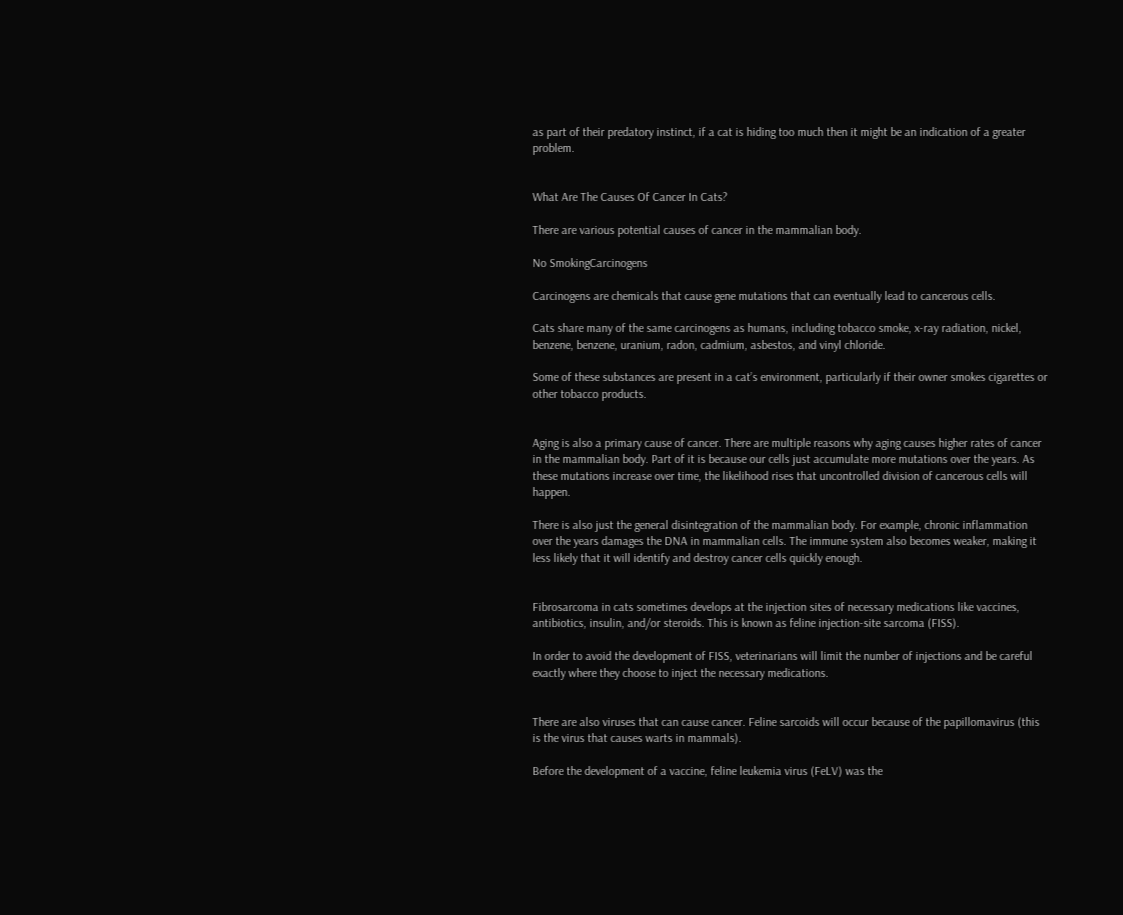as part of their predatory instinct, if a cat is hiding too much then it might be an indication of a greater problem.


What Are The Causes Of Cancer In Cats?

There are various potential causes of cancer in the mammalian body.

No SmokingCarcinogens

Carcinogens are chemicals that cause gene mutations that can eventually lead to cancerous cells.

Cats share many of the same carcinogens as humans, including tobacco smoke, x-ray radiation, nickel, benzene, benzene, uranium, radon, cadmium, asbestos, and vinyl chloride.

Some of these substances are present in a cat’s environment, particularly if their owner smokes cigarettes or other tobacco products.


Aging is also a primary cause of cancer. There are multiple reasons why aging causes higher rates of cancer in the mammalian body. Part of it is because our cells just accumulate more mutations over the years. As these mutations increase over time, the likelihood rises that uncontrolled division of cancerous cells will happen.

There is also just the general disintegration of the mammalian body. For example, chronic inflammation over the years damages the DNA in mammalian cells. The immune system also becomes weaker, making it less likely that it will identify and destroy cancer cells quickly enough.


Fibrosarcoma in cats sometimes develops at the injection sites of necessary medications like vaccines, antibiotics, insulin, and/or steroids. This is known as feline injection-site sarcoma (FISS).

In order to avoid the development of FISS, veterinarians will limit the number of injections and be careful exactly where they choose to inject the necessary medications.


There are also viruses that can cause cancer. Feline sarcoids will occur because of the papillomavirus (this is the virus that causes warts in mammals).

Before the development of a vaccine, feline leukemia virus (FeLV) was the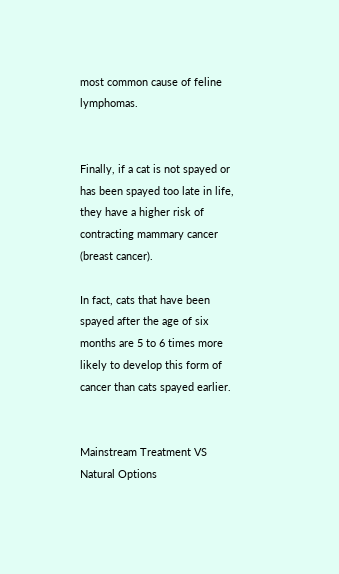most common cause of feline lymphomas.


Finally, if a cat is not spayed or has been spayed too late in life, they have a higher risk of contracting mammary cancer (breast cancer).

In fact, cats that have been spayed after the age of six months are 5 to 6 times more likely to develop this form of cancer than cats spayed earlier.


Mainstream Treatment VS Natural Options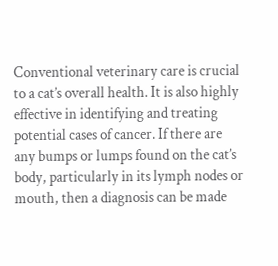Conventional veterinary care is crucial to a cat’s overall health. It is also highly effective in identifying and treating potential cases of cancer. If there are any bumps or lumps found on the cat’s body, particularly in its lymph nodes or mouth, then a diagnosis can be made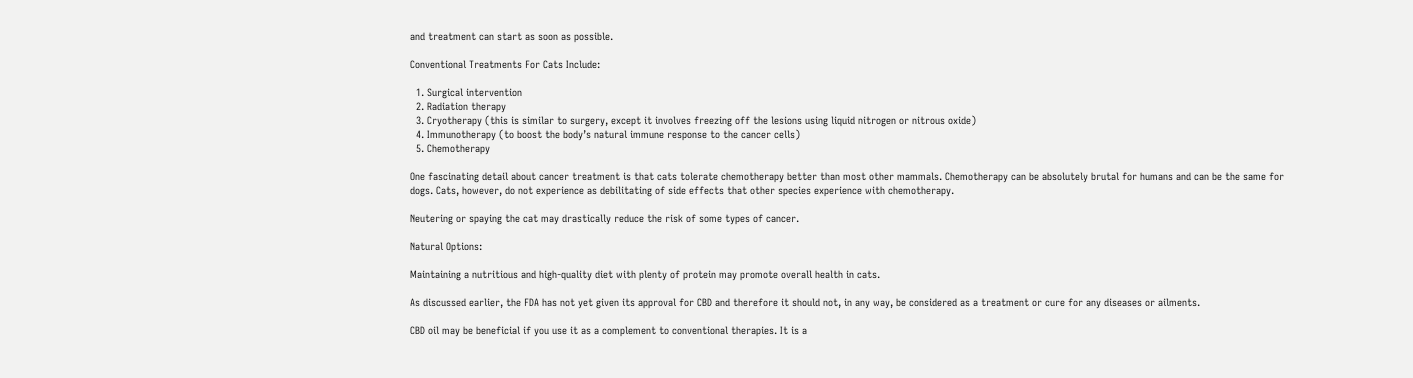and treatment can start as soon as possible.

Conventional Treatments For Cats Include:

  1. Surgical intervention
  2. Radiation therapy
  3. Cryotherapy (this is similar to surgery, except it involves freezing off the lesions using liquid nitrogen or nitrous oxide)
  4. Immunotherapy (to boost the body’s natural immune response to the cancer cells)
  5. Chemotherapy

One fascinating detail about cancer treatment is that cats tolerate chemotherapy better than most other mammals. Chemotherapy can be absolutely brutal for humans and can be the same for dogs. Cats, however, do not experience as debilitating of side effects that other species experience with chemotherapy.

Neutering or spaying the cat may drastically reduce the risk of some types of cancer.

Natural Options:

Maintaining a nutritious and high-quality diet with plenty of protein may promote overall health in cats.

As discussed earlier, the FDA has not yet given its approval for CBD and therefore it should not, in any way, be considered as a treatment or cure for any diseases or ailments.

CBD oil may be beneficial if you use it as a complement to conventional therapies. It is a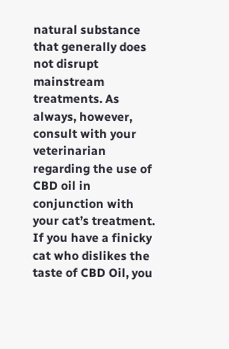natural substance that generally does not disrupt mainstream treatments. As always, however, consult with your veterinarian regarding the use of CBD oil in conjunction with your cat’s treatment. If you have a finicky cat who dislikes the taste of CBD Oil, you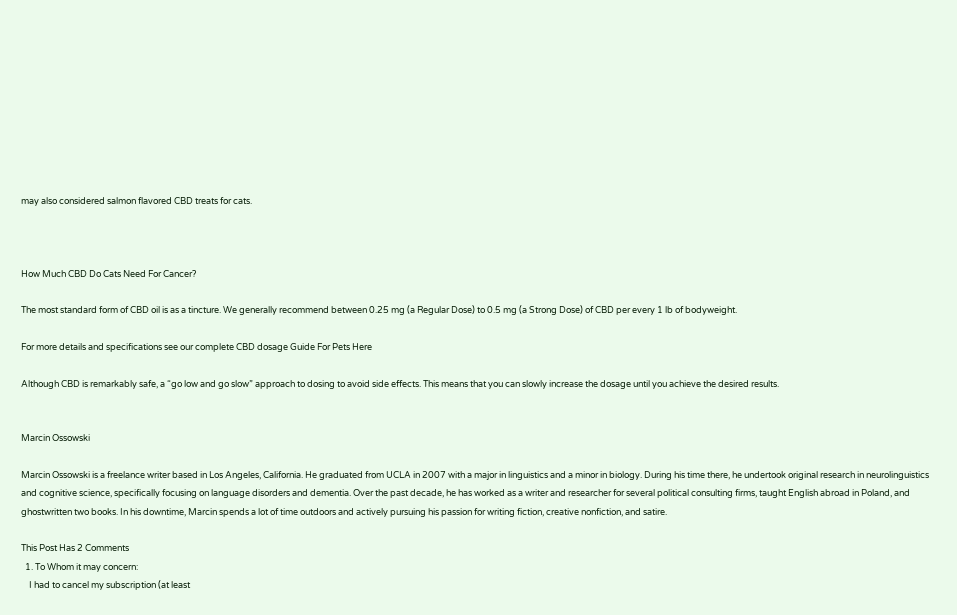may also considered salmon flavored CBD treats for cats.



How Much CBD Do Cats Need For Cancer?

The most standard form of CBD oil is as a tincture. We generally recommend between 0.25 mg (a Regular Dose) to 0.5 mg (a Strong Dose) of CBD per every 1 lb of bodyweight.

For more details and specifications see our complete CBD dosage Guide For Pets Here

Although CBD is remarkably safe, a “go low and go slow” approach to dosing to avoid side effects. This means that you can slowly increase the dosage until you achieve the desired results.


Marcin Ossowski

Marcin Ossowski is a freelance writer based in Los Angeles, California. He graduated from UCLA in 2007 with a major in linguistics and a minor in biology. During his time there, he undertook original research in neurolinguistics and cognitive science, specifically focusing on language disorders and dementia. Over the past decade, he has worked as a writer and researcher for several political consulting firms, taught English abroad in Poland, and ghostwritten two books. In his downtime, Marcin spends a lot of time outdoors and actively pursuing his passion for writing fiction, creative nonfiction, and satire.

This Post Has 2 Comments
  1. To Whom it may concern:
    I had to cancel my subscription (at least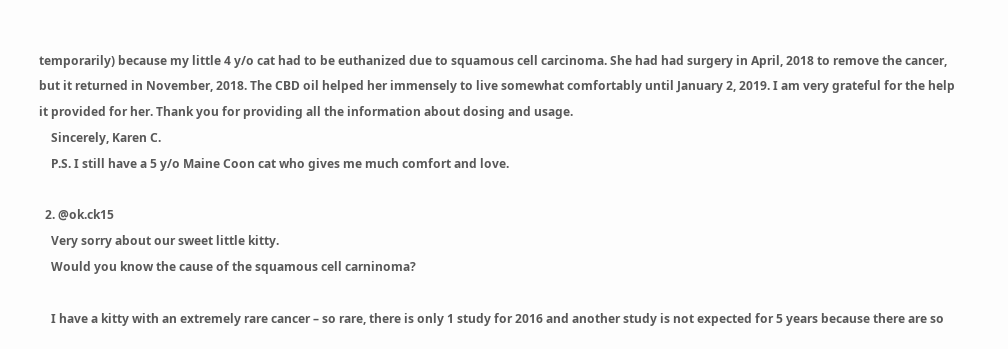temporarily) because my little 4 y/o cat had to be euthanized due to squamous cell carcinoma. She had had surgery in April, 2018 to remove the cancer, but it returned in November, 2018. The CBD oil helped her immensely to live somewhat comfortably until January 2, 2019. I am very grateful for the help it provided for her. Thank you for providing all the information about dosing and usage.
    Sincerely, Karen C.
    P.S. I still have a 5 y/o Maine Coon cat who gives me much comfort and love.

  2. @ok.ck15
    Very sorry about our sweet little kitty.
    Would you know the cause of the squamous cell carninoma?

    I have a kitty with an extremely rare cancer – so rare, there is only 1 study for 2016 and another study is not expected for 5 years because there are so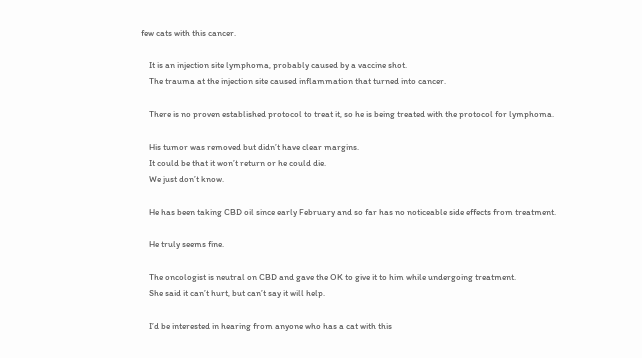few cats with this cancer.

    It is an injection site lymphoma, probably caused by a vaccine shot.
    The trauma at the injection site caused inflammation that turned into cancer.

    There is no proven established protocol to treat it, so he is being treated with the protocol for lymphoma.

    His tumor was removed but didn’t have clear margins.
    It could be that it won’t return or he could die.
    We just don’t know.

    He has been taking CBD oil since early February and so far has no noticeable side effects from treatment.

    He truly seems fine.

    The oncologist is neutral on CBD and gave the OK to give it to him while undergoing treatment.
    She said it can’t hurt, but can’t say it will help.

    I’d be interested in hearing from anyone who has a cat with this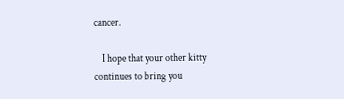cancer.

    I hope that your other kitty continues to bring you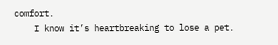comfort.
    I know it’s heartbreaking to lose a pet.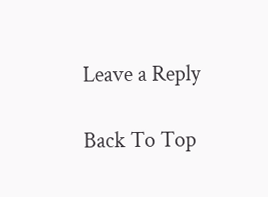Leave a Reply

Back To Top